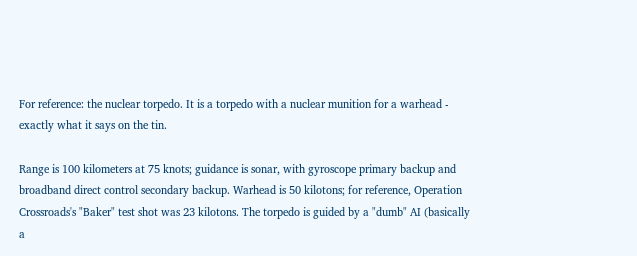For reference: the nuclear torpedo. It is a torpedo with a nuclear munition for a warhead - exactly what it says on the tin.

Range is 100 kilometers at 75 knots; guidance is sonar, with gyroscope primary backup and broadband direct control secondary backup. Warhead is 50 kilotons; for reference, Operation Crossroads's "Baker" test shot was 23 kilotons. The torpedo is guided by a "dumb" AI (basically a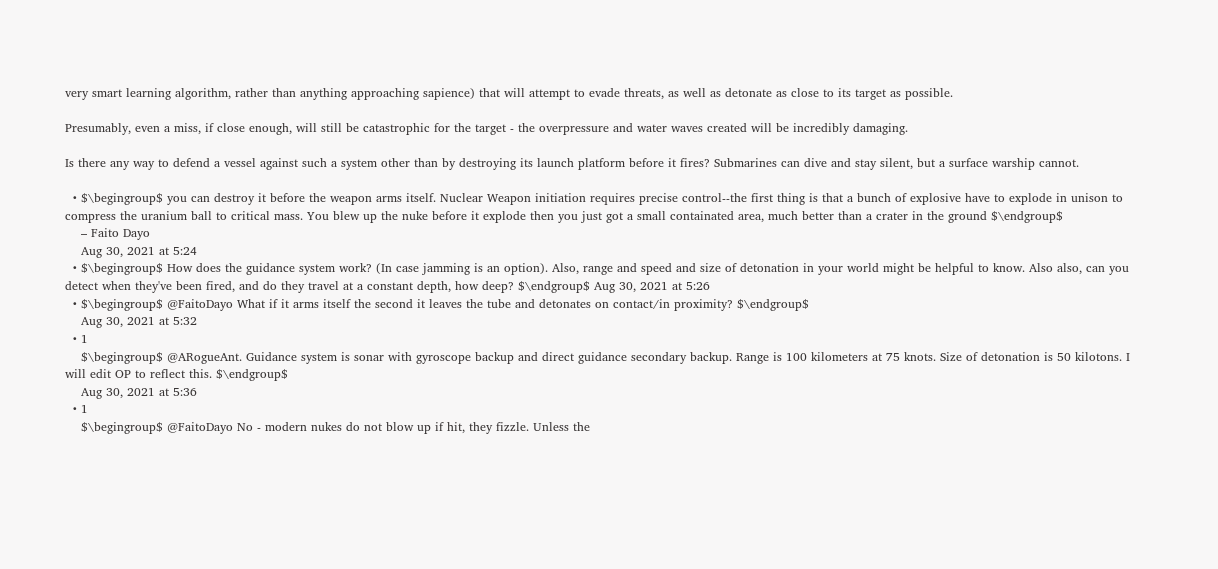very smart learning algorithm, rather than anything approaching sapience) that will attempt to evade threats, as well as detonate as close to its target as possible.

Presumably, even a miss, if close enough, will still be catastrophic for the target - the overpressure and water waves created will be incredibly damaging.

Is there any way to defend a vessel against such a system other than by destroying its launch platform before it fires? Submarines can dive and stay silent, but a surface warship cannot.

  • $\begingroup$ you can destroy it before the weapon arms itself. Nuclear Weapon initiation requires precise control--the first thing is that a bunch of explosive have to explode in unison to compress the uranium ball to critical mass. You blew up the nuke before it explode then you just got a small containated area, much better than a crater in the ground $\endgroup$
    – Faito Dayo
    Aug 30, 2021 at 5:24
  • $\begingroup$ How does the guidance system work? (In case jamming is an option). Also, range and speed and size of detonation in your world might be helpful to know. Also also, can you detect when they've been fired, and do they travel at a constant depth, how deep? $\endgroup$ Aug 30, 2021 at 5:26
  • $\begingroup$ @FaitoDayo What if it arms itself the second it leaves the tube and detonates on contact/in proximity? $\endgroup$
    Aug 30, 2021 at 5:32
  • 1
    $\begingroup$ @ARogueAnt. Guidance system is sonar with gyroscope backup and direct guidance secondary backup. Range is 100 kilometers at 75 knots. Size of detonation is 50 kilotons. I will edit OP to reflect this. $\endgroup$
    Aug 30, 2021 at 5:36
  • 1
    $\begingroup$ @FaitoDayo No - modern nukes do not blow up if hit, they fizzle. Unless the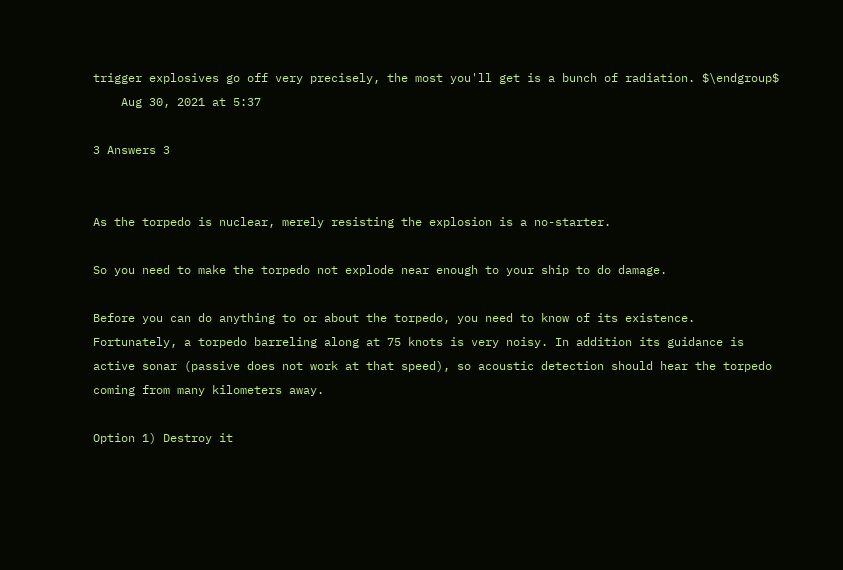trigger explosives go off very precisely, the most you'll get is a bunch of radiation. $\endgroup$
    Aug 30, 2021 at 5:37

3 Answers 3


As the torpedo is nuclear, merely resisting the explosion is a no-starter.

So you need to make the torpedo not explode near enough to your ship to do damage.

Before you can do anything to or about the torpedo, you need to know of its existence.
Fortunately, a torpedo barreling along at 75 knots is very noisy. In addition its guidance is active sonar (passive does not work at that speed), so acoustic detection should hear the torpedo coming from many kilometers away.

Option 1) Destroy it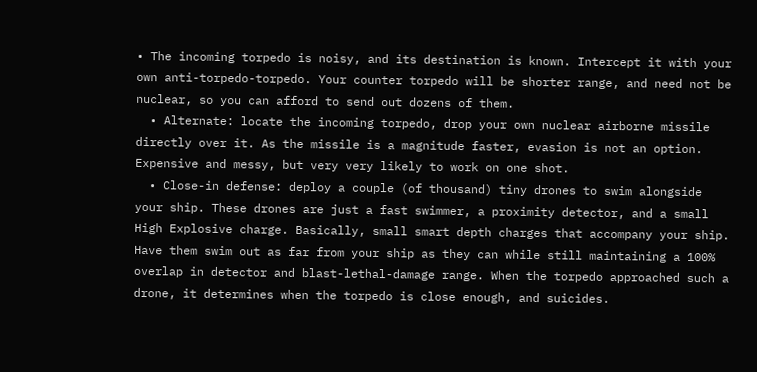• The incoming torpedo is noisy, and its destination is known. Intercept it with your own anti-torpedo-torpedo. Your counter torpedo will be shorter range, and need not be nuclear, so you can afford to send out dozens of them.
  • Alternate: locate the incoming torpedo, drop your own nuclear airborne missile directly over it. As the missile is a magnitude faster, evasion is not an option. Expensive and messy, but very very likely to work on one shot.
  • Close-in defense: deploy a couple (of thousand) tiny drones to swim alongside your ship. These drones are just a fast swimmer, a proximity detector, and a small High Explosive charge. Basically, small smart depth charges that accompany your ship. Have them swim out as far from your ship as they can while still maintaining a 100% overlap in detector and blast-lethal-damage range. When the torpedo approached such a drone, it determines when the torpedo is close enough, and suicides.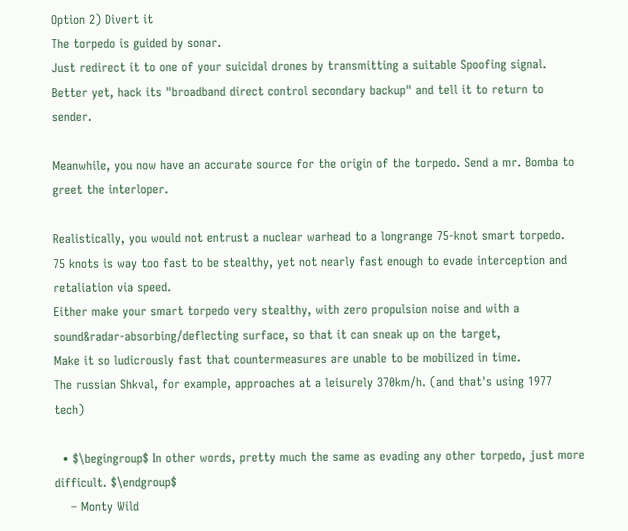Option 2) Divert it
The torpedo is guided by sonar.
Just redirect it to one of your suicidal drones by transmitting a suitable Spoofing signal.
Better yet, hack its "broadband direct control secondary backup" and tell it to return to sender.

Meanwhile, you now have an accurate source for the origin of the torpedo. Send a mr. Bomba to greet the interloper.

Realistically, you would not entrust a nuclear warhead to a longrange 75-knot smart torpedo.
75 knots is way too fast to be stealthy, yet not nearly fast enough to evade interception and retaliation via speed.
Either make your smart torpedo very stealthy, with zero propulsion noise and with a sound&radar-absorbing/deflecting surface, so that it can sneak up on the target,
Make it so ludicrously fast that countermeasures are unable to be mobilized in time.
The russian Shkval, for example, approaches at a leisurely 370km/h. (and that's using 1977 tech)

  • $\begingroup$ In other words, pretty much the same as evading any other torpedo, just more difficult. $\endgroup$
    – Monty Wild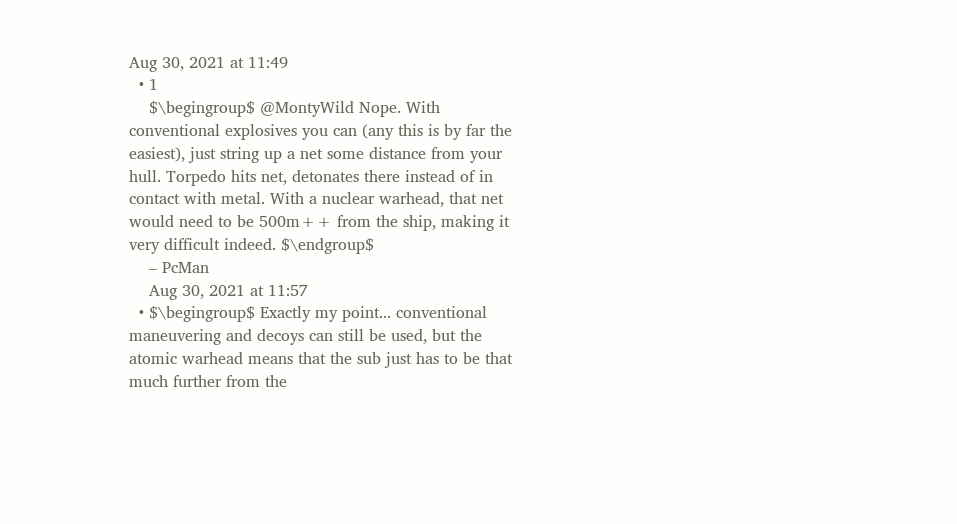Aug 30, 2021 at 11:49
  • 1
    $\begingroup$ @MontyWild Nope. With conventional explosives you can (any this is by far the easiest), just string up a net some distance from your hull. Torpedo hits net, detonates there instead of in contact with metal. With a nuclear warhead, that net would need to be 500m++ from the ship, making it very difficult indeed. $\endgroup$
    – PcMan
    Aug 30, 2021 at 11:57
  • $\begingroup$ Exactly my point... conventional maneuvering and decoys can still be used, but the atomic warhead means that the sub just has to be that much further from the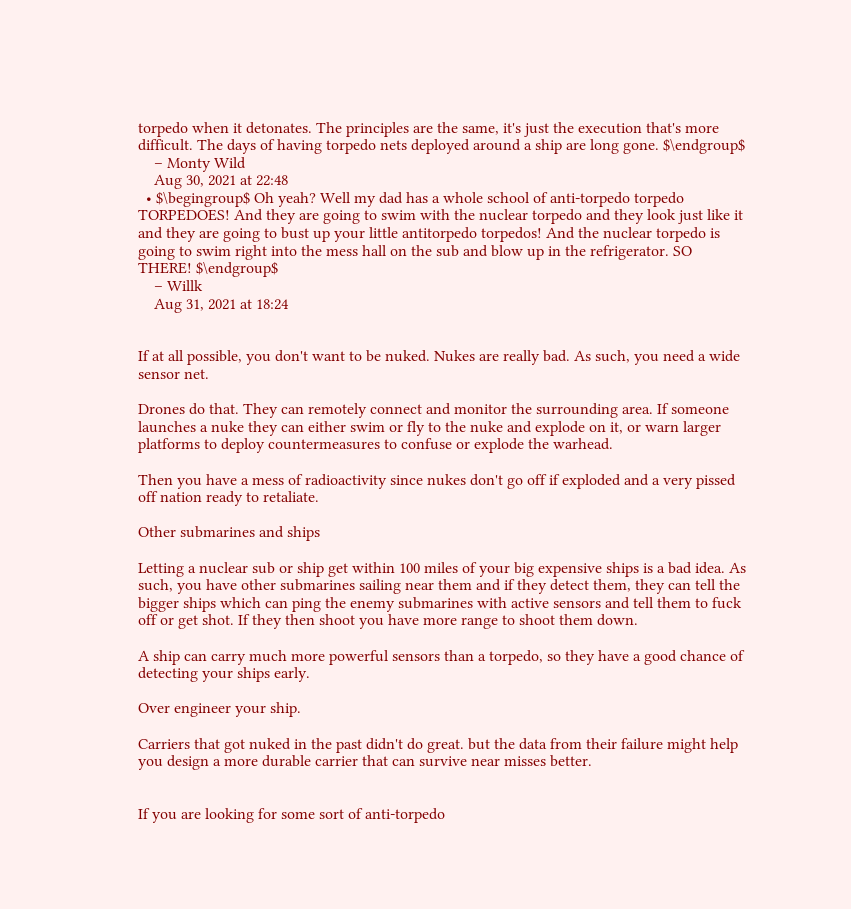torpedo when it detonates. The principles are the same, it's just the execution that's more difficult. The days of having torpedo nets deployed around a ship are long gone. $\endgroup$
    – Monty Wild
    Aug 30, 2021 at 22:48
  • $\begingroup$ Oh yeah? Well my dad has a whole school of anti-torpedo torpedo TORPEDOES! And they are going to swim with the nuclear torpedo and they look just like it and they are going to bust up your little antitorpedo torpedos! And the nuclear torpedo is going to swim right into the mess hall on the sub and blow up in the refrigerator. SO THERE! $\endgroup$
    – Willk
    Aug 31, 2021 at 18:24


If at all possible, you don't want to be nuked. Nukes are really bad. As such, you need a wide sensor net.

Drones do that. They can remotely connect and monitor the surrounding area. If someone launches a nuke they can either swim or fly to the nuke and explode on it, or warn larger platforms to deploy countermeasures to confuse or explode the warhead.

Then you have a mess of radioactivity since nukes don't go off if exploded and a very pissed off nation ready to retaliate.

Other submarines and ships

Letting a nuclear sub or ship get within 100 miles of your big expensive ships is a bad idea. As such, you have other submarines sailing near them and if they detect them, they can tell the bigger ships which can ping the enemy submarines with active sensors and tell them to fuck off or get shot. If they then shoot you have more range to shoot them down.

A ship can carry much more powerful sensors than a torpedo, so they have a good chance of detecting your ships early.

Over engineer your ship.

Carriers that got nuked in the past didn't do great. but the data from their failure might help you design a more durable carrier that can survive near misses better.


If you are looking for some sort of anti-torpedo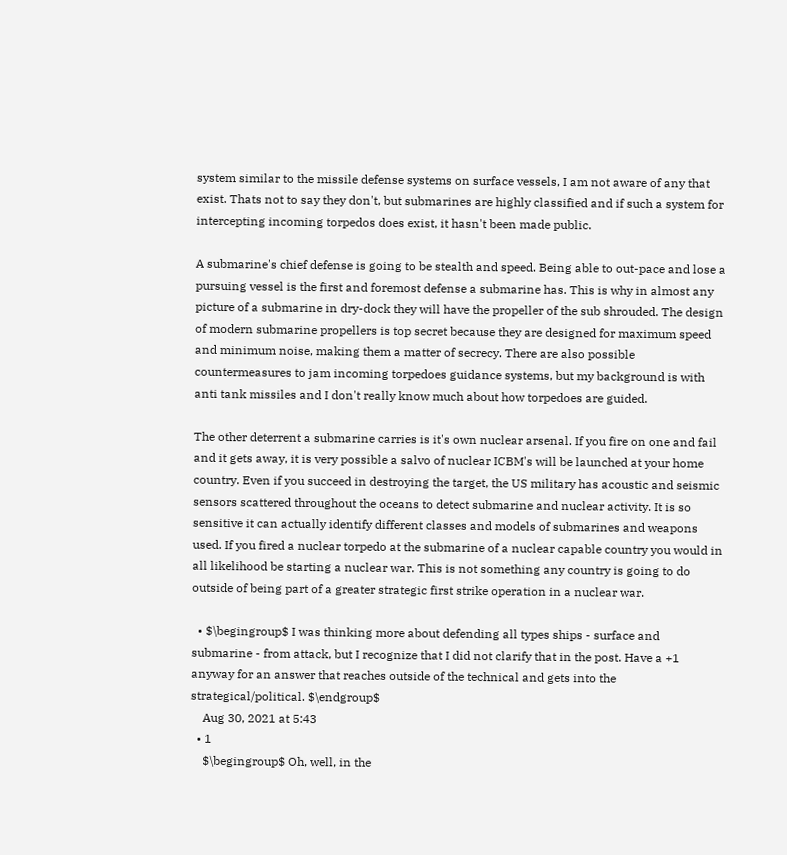system similar to the missile defense systems on surface vessels, I am not aware of any that exist. Thats not to say they don't, but submarines are highly classified and if such a system for intercepting incoming torpedos does exist, it hasn't been made public.

A submarine's chief defense is going to be stealth and speed. Being able to out-pace and lose a pursuing vessel is the first and foremost defense a submarine has. This is why in almost any picture of a submarine in dry-dock they will have the propeller of the sub shrouded. The design of modern submarine propellers is top secret because they are designed for maximum speed and minimum noise, making them a matter of secrecy. There are also possible countermeasures to jam incoming torpedoes guidance systems, but my background is with anti tank missiles and I don't really know much about how torpedoes are guided.

The other deterrent a submarine carries is it's own nuclear arsenal. If you fire on one and fail and it gets away, it is very possible a salvo of nuclear ICBM's will be launched at your home country. Even if you succeed in destroying the target, the US military has acoustic and seismic sensors scattered throughout the oceans to detect submarine and nuclear activity. It is so sensitive it can actually identify different classes and models of submarines and weapons used. If you fired a nuclear torpedo at the submarine of a nuclear capable country you would in all likelihood be starting a nuclear war. This is not something any country is going to do outside of being part of a greater strategic first strike operation in a nuclear war.

  • $\begingroup$ I was thinking more about defending all types ships - surface and submarine - from attack, but I recognize that I did not clarify that in the post. Have a +1 anyway for an answer that reaches outside of the technical and gets into the strategical/political. $\endgroup$
    Aug 30, 2021 at 5:43
  • 1
    $\begingroup$ Oh, well, in the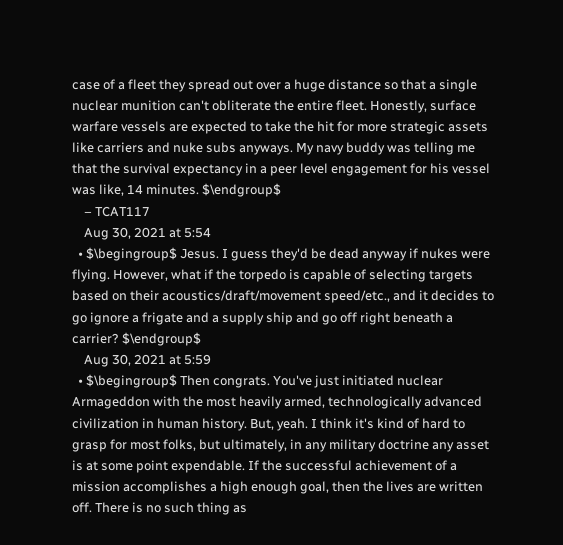case of a fleet they spread out over a huge distance so that a single nuclear munition can't obliterate the entire fleet. Honestly, surface warfare vessels are expected to take the hit for more strategic assets like carriers and nuke subs anyways. My navy buddy was telling me that the survival expectancy in a peer level engagement for his vessel was like, 14 minutes. $\endgroup$
    – TCAT117
    Aug 30, 2021 at 5:54
  • $\begingroup$ Jesus. I guess they'd be dead anyway if nukes were flying. However, what if the torpedo is capable of selecting targets based on their acoustics/draft/movement speed/etc., and it decides to go ignore a frigate and a supply ship and go off right beneath a carrier? $\endgroup$
    Aug 30, 2021 at 5:59
  • $\begingroup$ Then congrats. You've just initiated nuclear Armageddon with the most heavily armed, technologically advanced civilization in human history. But, yeah. I think it's kind of hard to grasp for most folks, but ultimately, in any military doctrine any asset is at some point expendable. If the successful achievement of a mission accomplishes a high enough goal, then the lives are written off. There is no such thing as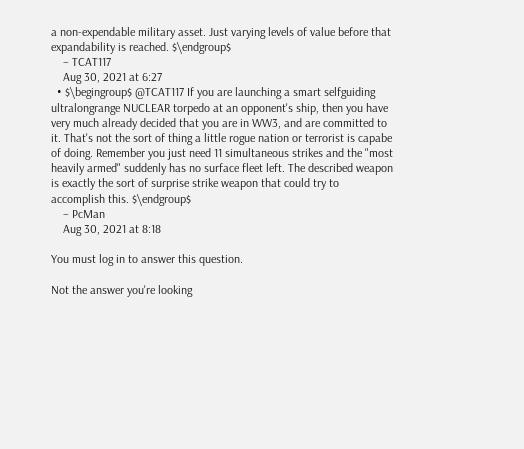a non-expendable military asset. Just varying levels of value before that expandability is reached. $\endgroup$
    – TCAT117
    Aug 30, 2021 at 6:27
  • $\begingroup$ @TCAT117 If you are launching a smart selfguiding ultralongrange NUCLEAR torpedo at an opponent's ship, then you have very much already decided that you are in WW3, and are committed to it. That's not the sort of thing a little rogue nation or terrorist is capabe of doing. Remember you just need 11 simultaneous strikes and the "most heavily armed" suddenly has no surface fleet left. The described weapon is exactly the sort of surprise strike weapon that could try to accomplish this. $\endgroup$
    – PcMan
    Aug 30, 2021 at 8:18

You must log in to answer this question.

Not the answer you're looking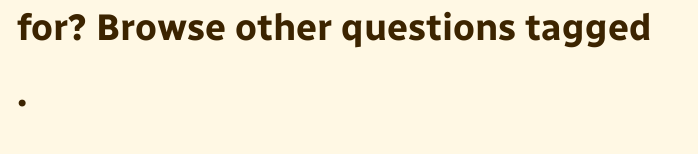for? Browse other questions tagged .